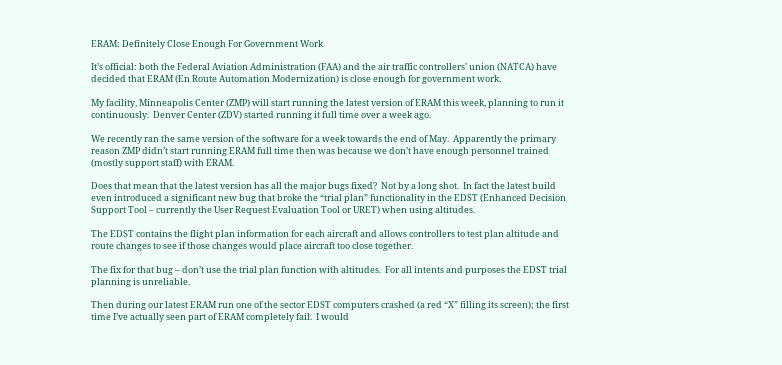ERAM: Definitely Close Enough For Government Work

It’s official: both the Federal Aviation Administration (FAA) and the air traffic controllers’ union (NATCA) have decided that ERAM (En Route Automation Modernization) is close enough for government work.

My facility, Minneapolis Center (ZMP) will start running the latest version of ERAM this week, planning to run it continuously.  Denver Center (ZDV) started running it full time over a week ago.

We recently ran the same version of the software for a week towards the end of May.  Apparently the primary reason ZMP didn’t start running ERAM full time then was because we don’t have enough personnel trained (mostly support staff) with ERAM.

Does that mean that the latest version has all the major bugs fixed?  Not by a long shot.  In fact the latest build even introduced a significant new bug that broke the “trial plan” functionality in the EDST (Enhanced Decision Support Tool – currently the User Request Evaluation Tool or URET) when using altitudes.

The EDST contains the flight plan information for each aircraft and allows controllers to test plan altitude and route changes to see if those changes would place aircraft too close together.

The fix for that bug – don’t use the trial plan function with altitudes.  For all intents and purposes the EDST trial planning is unreliable.

Then during our latest ERAM run one of the sector EDST computers crashed (a red “X” filling its screen); the first time I’ve actually seen part of ERAM completely fail.  I would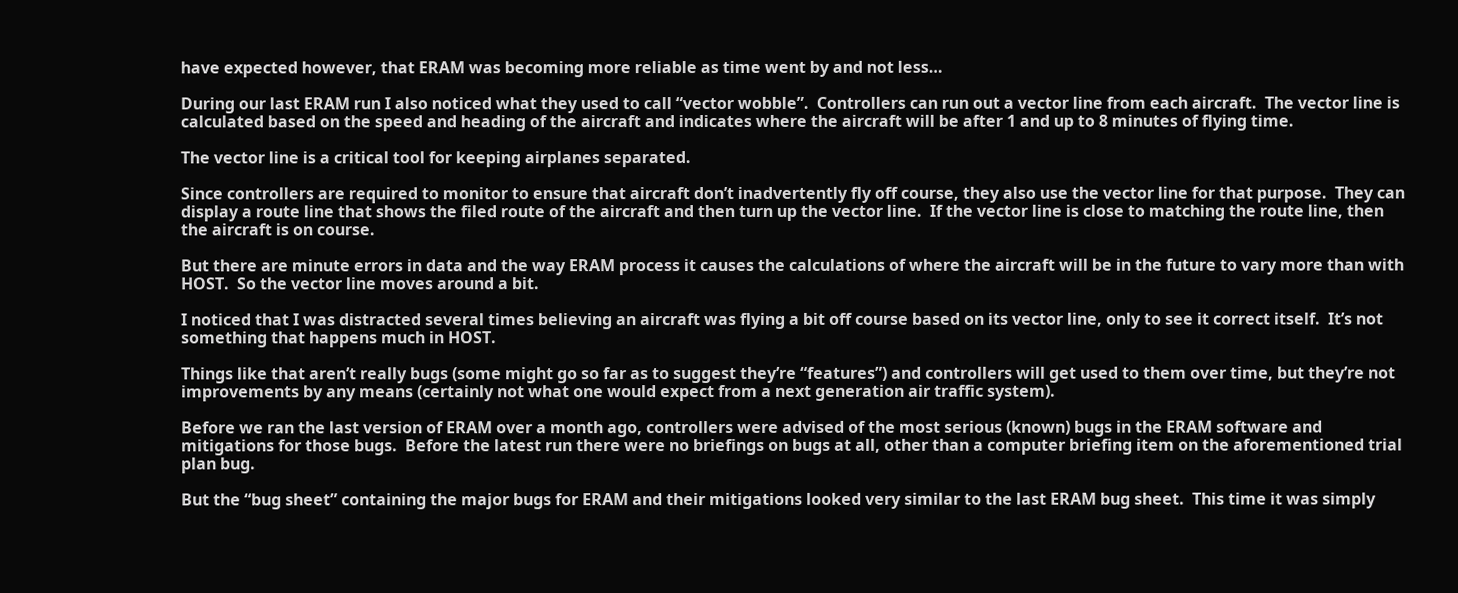have expected however, that ERAM was becoming more reliable as time went by and not less…

During our last ERAM run I also noticed what they used to call “vector wobble”.  Controllers can run out a vector line from each aircraft.  The vector line is calculated based on the speed and heading of the aircraft and indicates where the aircraft will be after 1 and up to 8 minutes of flying time.

The vector line is a critical tool for keeping airplanes separated.

Since controllers are required to monitor to ensure that aircraft don’t inadvertently fly off course, they also use the vector line for that purpose.  They can display a route line that shows the filed route of the aircraft and then turn up the vector line.  If the vector line is close to matching the route line, then the aircraft is on course.

But there are minute errors in data and the way ERAM process it causes the calculations of where the aircraft will be in the future to vary more than with HOST.  So the vector line moves around a bit.

I noticed that I was distracted several times believing an aircraft was flying a bit off course based on its vector line, only to see it correct itself.  It’s not something that happens much in HOST.

Things like that aren’t really bugs (some might go so far as to suggest they’re “features”) and controllers will get used to them over time, but they’re not improvements by any means (certainly not what one would expect from a next generation air traffic system).

Before we ran the last version of ERAM over a month ago, controllers were advised of the most serious (known) bugs in the ERAM software and mitigations for those bugs.  Before the latest run there were no briefings on bugs at all, other than a computer briefing item on the aforementioned trial plan bug.

But the “bug sheet” containing the major bugs for ERAM and their mitigations looked very similar to the last ERAM bug sheet.  This time it was simply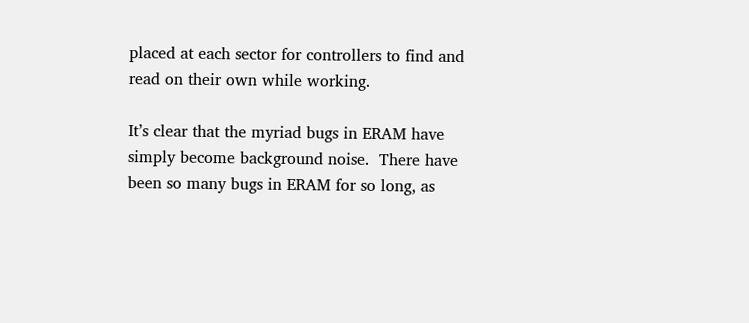placed at each sector for controllers to find and read on their own while working.

It’s clear that the myriad bugs in ERAM have simply become background noise.  There have been so many bugs in ERAM for so long, as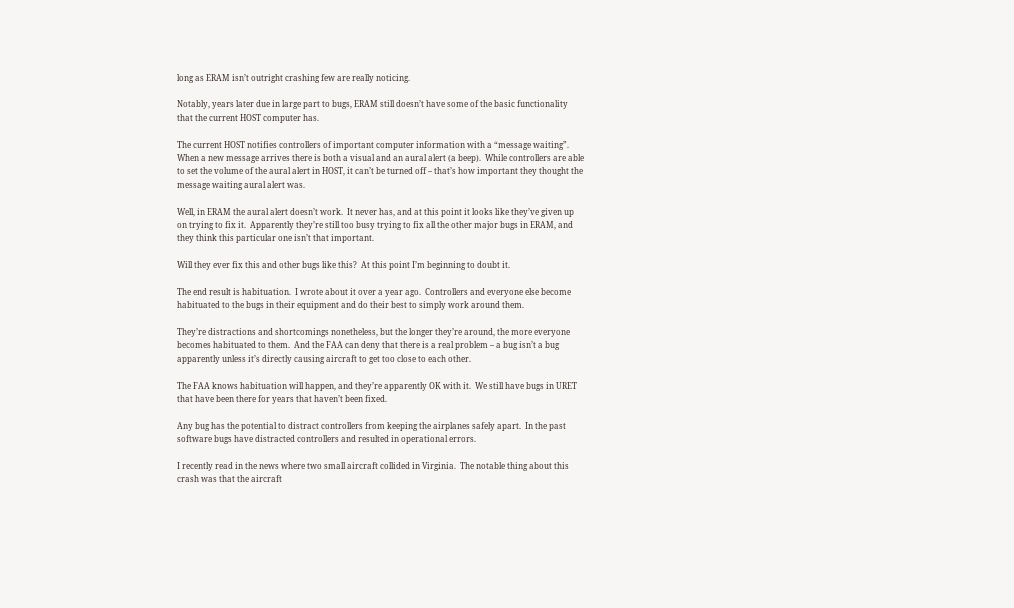long as ERAM isn’t outright crashing few are really noticing.

Notably, years later due in large part to bugs, ERAM still doesn’t have some of the basic functionality that the current HOST computer has.

The current HOST notifies controllers of important computer information with a “message waiting”.  When a new message arrives there is both a visual and an aural alert (a beep).  While controllers are able to set the volume of the aural alert in HOST, it can’t be turned off – that’s how important they thought the message waiting aural alert was.

Well, in ERAM the aural alert doesn’t work.  It never has, and at this point it looks like they’ve given up on trying to fix it.  Apparently they’re still too busy trying to fix all the other major bugs in ERAM, and they think this particular one isn’t that important.

Will they ever fix this and other bugs like this?  At this point I’m beginning to doubt it.

The end result is habituation.  I wrote about it over a year ago.  Controllers and everyone else become habituated to the bugs in their equipment and do their best to simply work around them.

They’re distractions and shortcomings nonetheless, but the longer they’re around, the more everyone becomes habituated to them.  And the FAA can deny that there is a real problem – a bug isn’t a bug apparently unless it’s directly causing aircraft to get too close to each other.

The FAA knows habituation will happen, and they’re apparently OK with it.  We still have bugs in URET that have been there for years that haven’t been fixed.

Any bug has the potential to distract controllers from keeping the airplanes safely apart.  In the past software bugs have distracted controllers and resulted in operational errors.

I recently read in the news where two small aircraft collided in Virginia.  The notable thing about this crash was that the aircraft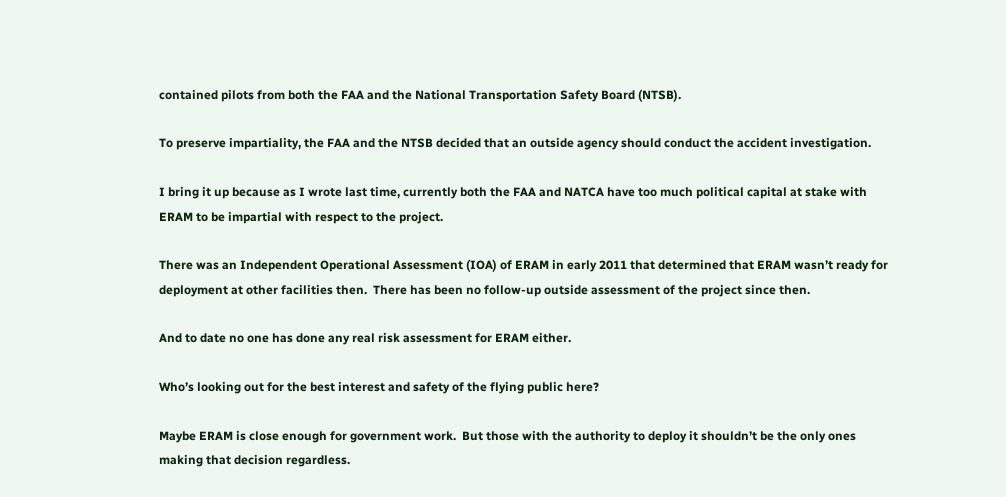contained pilots from both the FAA and the National Transportation Safety Board (NTSB).

To preserve impartiality, the FAA and the NTSB decided that an outside agency should conduct the accident investigation.

I bring it up because as I wrote last time, currently both the FAA and NATCA have too much political capital at stake with ERAM to be impartial with respect to the project.

There was an Independent Operational Assessment (IOA) of ERAM in early 2011 that determined that ERAM wasn’t ready for deployment at other facilities then.  There has been no follow-up outside assessment of the project since then.

And to date no one has done any real risk assessment for ERAM either.

Who’s looking out for the best interest and safety of the flying public here?

Maybe ERAM is close enough for government work.  But those with the authority to deploy it shouldn’t be the only ones making that decision regardless.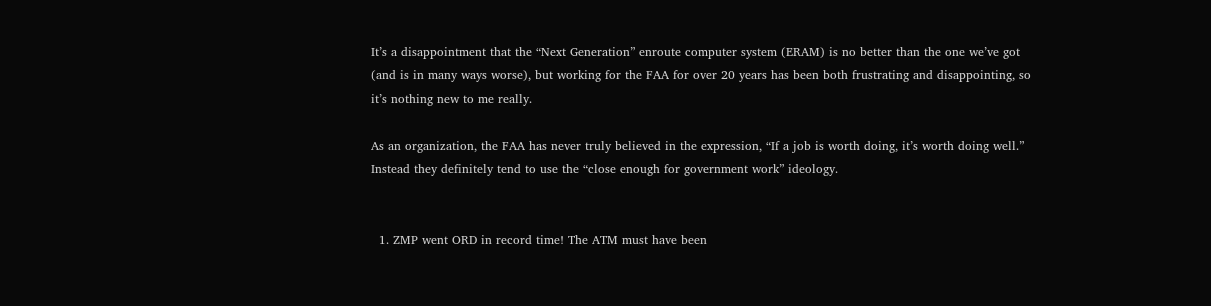It’s a disappointment that the “Next Generation” enroute computer system (ERAM) is no better than the one we’ve got (and is in many ways worse), but working for the FAA for over 20 years has been both frustrating and disappointing, so it’s nothing new to me really.

As an organization, the FAA has never truly believed in the expression, “If a job is worth doing, it’s worth doing well.”  Instead they definitely tend to use the “close enough for government work” ideology.


  1. ZMP went ORD in record time! The ATM must have been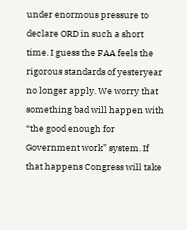under enormous pressure to declare ORD in such a short time. I guess the FAA feels the rigorous standards of yesteryear no longer apply. We worry that something bad will happen with “the good enough for Government work” system. If that happens Congress will take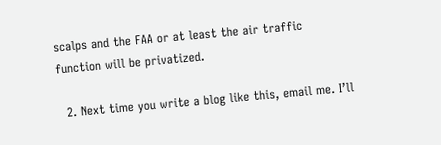scalps and the FAA or at least the air traffic function will be privatized.

  2. Next time you write a blog like this, email me. I’ll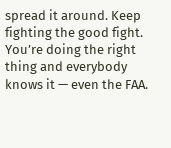spread it around. Keep fighting the good fight. You’re doing the right thing and everybody knows it — even the FAA.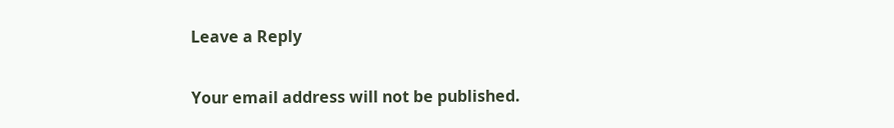Leave a Reply

Your email address will not be published.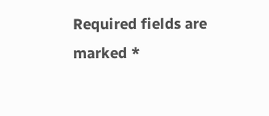Required fields are marked *